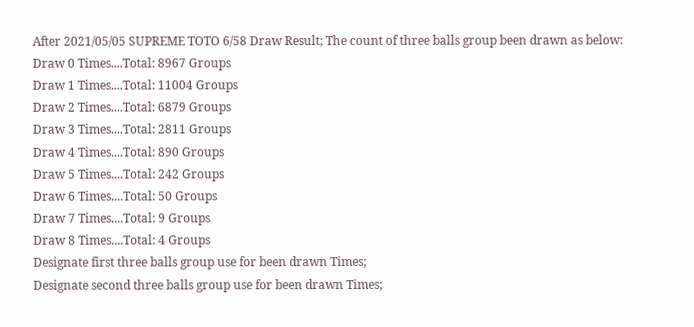After 2021/05/05 SUPREME TOTO 6/58 Draw Result; The count of three balls group been drawn as below:
Draw 0 Times....Total: 8967 Groups
Draw 1 Times....Total: 11004 Groups
Draw 2 Times....Total: 6879 Groups
Draw 3 Times....Total: 2811 Groups
Draw 4 Times....Total: 890 Groups
Draw 5 Times....Total: 242 Groups
Draw 6 Times....Total: 50 Groups
Draw 7 Times....Total: 9 Groups
Draw 8 Times....Total: 4 Groups
Designate first three balls group use for been drawn Times;
Designate second three balls group use for been drawn Times;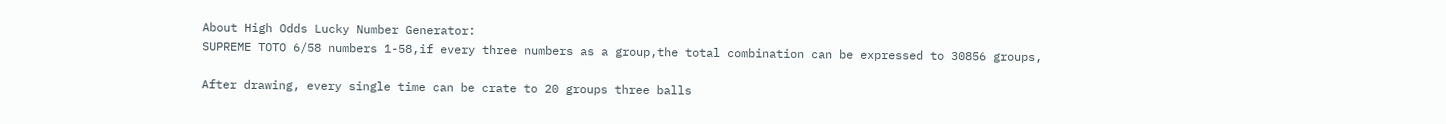About High Odds Lucky Number Generator:
SUPREME TOTO 6/58 numbers 1-58,if every three numbers as a group,the total combination can be expressed to 30856 groups,

After drawing, every single time can be crate to 20 groups three balls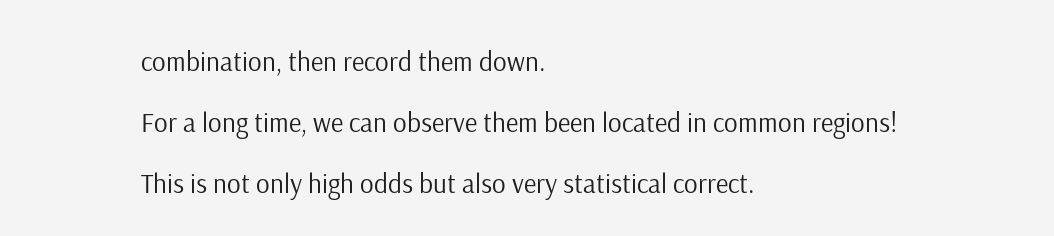combination, then record them down.

For a long time, we can observe them been located in common regions!

This is not only high odds but also very statistical correct.